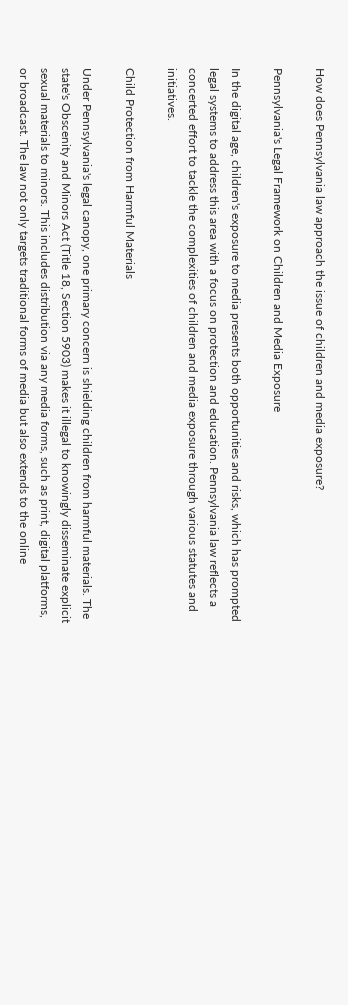How does Pennsylvania law approach the issue of children and media exposure?

Pennsylvania's Legal Framework on Children and Media Exposure

In the digital age, children's exposure to media presents both opportunities and risks, which has prompted legal systems to address this area with a focus on protection and education. Pennsylvania law reflects a concerted effort to tackle the complexities of children and media exposure through various statutes and initiatives.

Child Protection from Harmful Materials

Under Pennsylvania's legal canopy, one primary concern is shielding children from harmful materials. The state's Obscenity and Minors Act (Title 18, Section 5903) makes it illegal to knowingly disseminate explicit sexual materials to minors. This includes distribution via any media forms, such as print, digital platforms, or broadcast. The law not only targets traditional forms of media but also extends to the online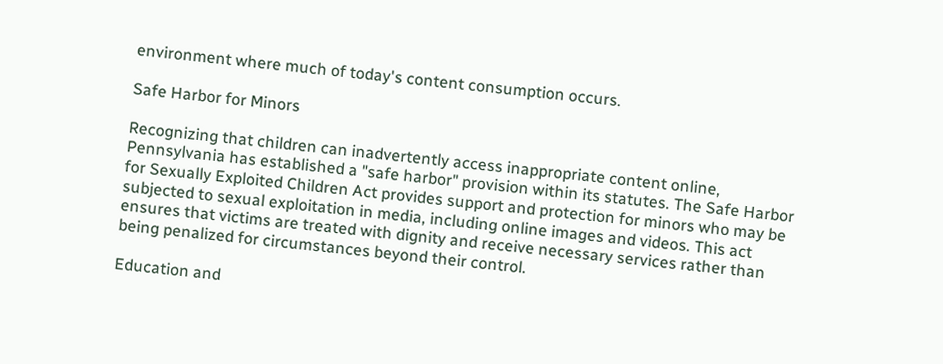environment where much of today's content consumption occurs.

Safe Harbor for Minors

Recognizing that children can inadvertently access inappropriate content online, Pennsylvania has established a "safe harbor" provision within its statutes. The Safe Harbor for Sexually Exploited Children Act provides support and protection for minors who may be subjected to sexual exploitation in media, including online images and videos. This act ensures that victims are treated with dignity and receive necessary services rather than being penalized for circumstances beyond their control.

Education and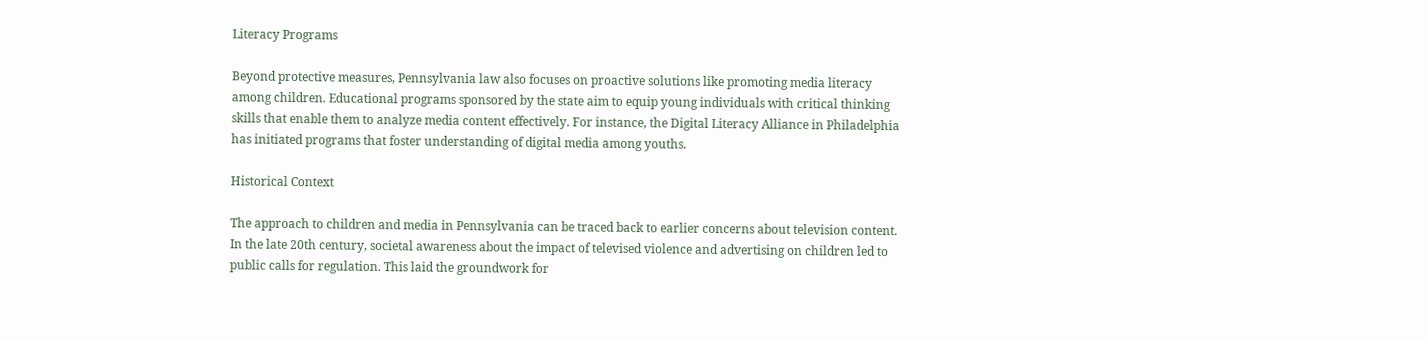Literacy Programs

Beyond protective measures, Pennsylvania law also focuses on proactive solutions like promoting media literacy among children. Educational programs sponsored by the state aim to equip young individuals with critical thinking skills that enable them to analyze media content effectively. For instance, the Digital Literacy Alliance in Philadelphia has initiated programs that foster understanding of digital media among youths.

Historical Context

The approach to children and media in Pennsylvania can be traced back to earlier concerns about television content. In the late 20th century, societal awareness about the impact of televised violence and advertising on children led to public calls for regulation. This laid the groundwork for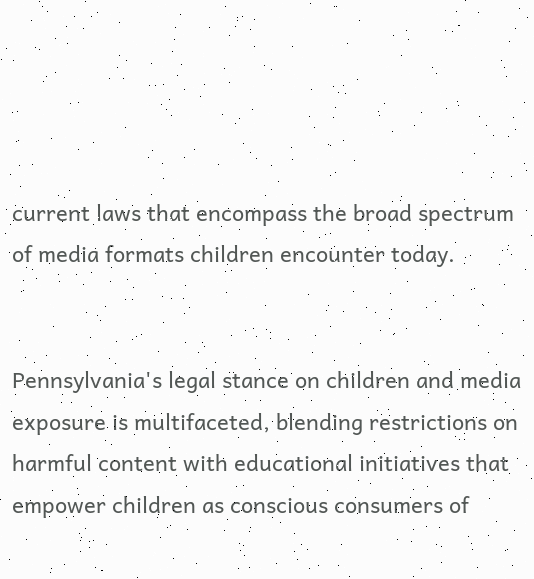current laws that encompass the broad spectrum of media formats children encounter today.


Pennsylvania's legal stance on children and media exposure is multifaceted, blending restrictions on harmful content with educational initiatives that empower children as conscious consumers of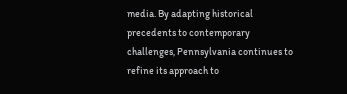media. By adapting historical precedents to contemporary challenges, Pennsylvania continues to refine its approach to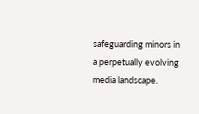safeguarding minors in a perpetually evolving media landscape.